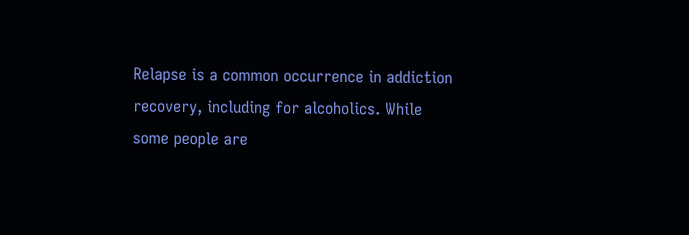Relapse is a common occurrence in addiction recovery, including for alcoholics. While some people are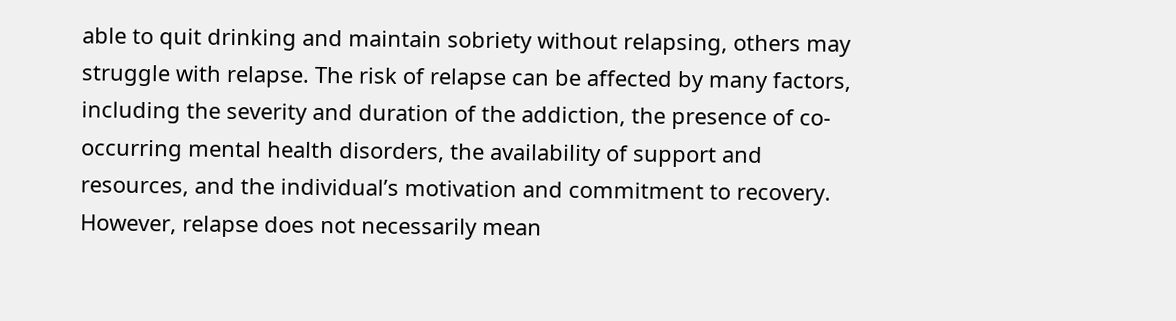able to quit drinking and maintain sobriety without relapsing, others may struggle with relapse. The risk of relapse can be affected by many factors, including the severity and duration of the addiction, the presence of co-occurring mental health disorders, the availability of support and resources, and the individual’s motivation and commitment to recovery. However, relapse does not necessarily mean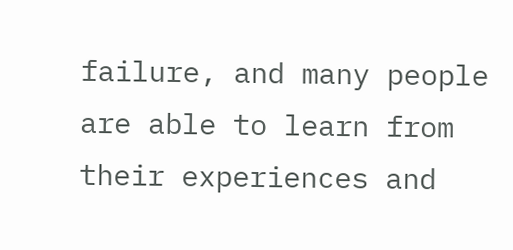failure, and many people are able to learn from their experiences and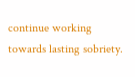continue working towards lasting sobriety.